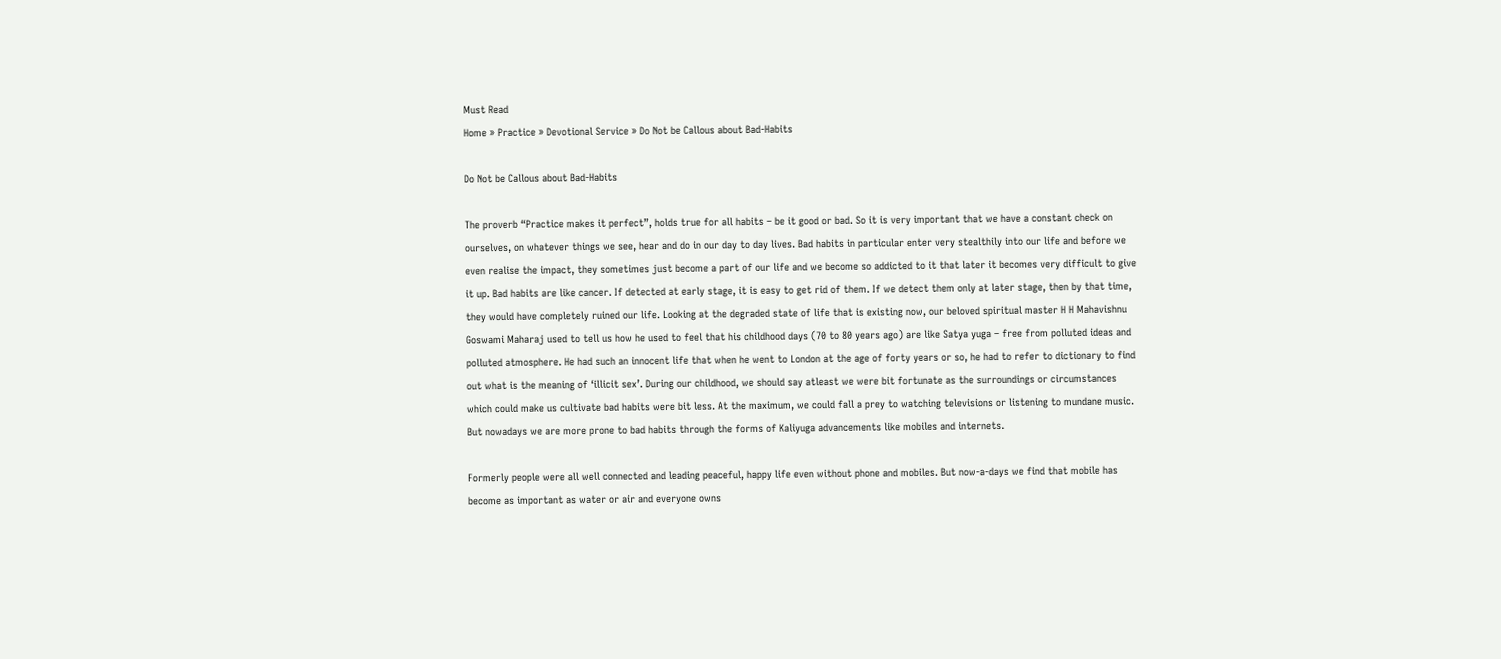Must Read
Home » Practice » Devotional Service » Do Not be Callous about Bad-Habits

Do Not be Callous about Bad-Habits

The proverb “Practice makes it perfect”, holds true for all habits – be it good or bad. So it is very important that we have a constant check on ourselves, on whatever things we see, hear and do in our day to day lives. Bad habits in particular enter very stealthily into our life and before we even realise the impact, they sometimes just become a part of our life and we become so addicted to it that later it becomes very difficult to give it up. Bad habits are like cancer. If detected at early stage, it is easy to get rid of them. If we detect them only at later stage, then by that time, they would have completely ruined our life. Looking at the degraded state of life that is existing now, our beloved spiritual master H H Mahavishnu Goswami Maharaj used to tell us how he used to feel that his childhood days (70 to 80 years ago) are like Satya yuga – free from polluted ideas and polluted atmosphere. He had such an innocent life that when he went to London at the age of forty years or so, he had to refer to dictionary to find out what is the meaning of ‘illicit sex’. During our childhood, we should say atleast we were bit fortunate as the surroundings or circumstances which could make us cultivate bad habits were bit less. At the maximum, we could fall a prey to watching televisions or listening to mundane music. But nowadays we are more prone to bad habits through the forms of Kaliyuga advancements like mobiles and internets.

Formerly people were all well connected and leading peaceful, happy life even without phone and mobiles. But now-a-days we find that mobile has become as important as water or air and everyone owns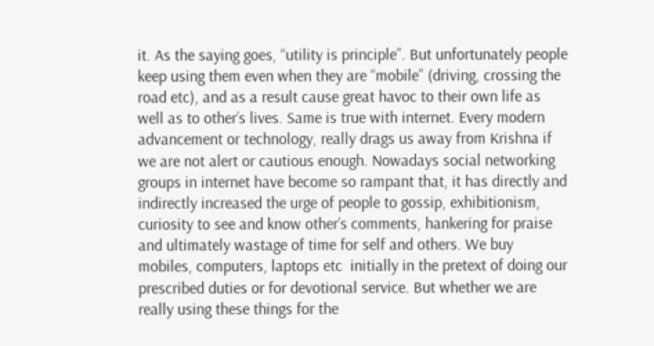it. As the saying goes, “utility is principle”. But unfortunately people keep using them even when they are “mobile” (driving, crossing the road etc), and as a result cause great havoc to their own life as well as to other’s lives. Same is true with internet. Every modern advancement or technology, really drags us away from Krishna if we are not alert or cautious enough. Nowadays social networking groups in internet have become so rampant that, it has directly and indirectly increased the urge of people to gossip, exhibitionism, curiosity to see and know other’s comments, hankering for praise and ultimately wastage of time for self and others. We buy mobiles, computers, laptops etc  initially in the pretext of doing our prescribed duties or for devotional service. But whether we are really using these things for the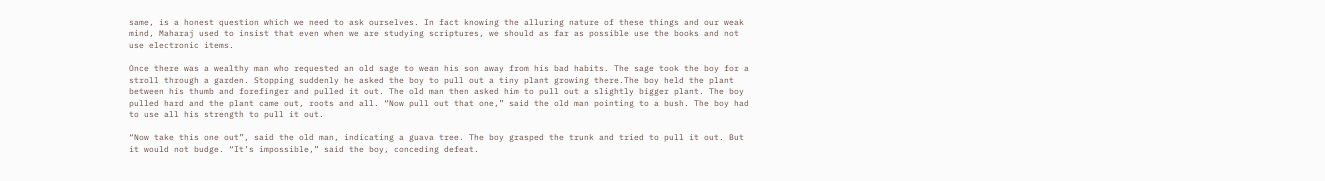same, is a honest question which we need to ask ourselves. In fact knowing the alluring nature of these things and our weak mind, Maharaj used to insist that even when we are studying scriptures, we should as far as possible use the books and not use electronic items.

Once there was a wealthy man who requested an old sage to wean his son away from his bad habits. The sage took the boy for a stroll through a garden. Stopping suddenly he asked the boy to pull out a tiny plant growing there.The boy held the plant between his thumb and forefinger and pulled it out. The old man then asked him to pull out a slightly bigger plant. The boy pulled hard and the plant came out, roots and all. “Now pull out that one,” said the old man pointing to a bush. The boy had to use all his strength to pull it out.

“Now take this one out”, said the old man, indicating a guava tree. The boy grasped the trunk and tried to pull it out. But it would not budge. “It’s impossible,” said the boy, conceding defeat.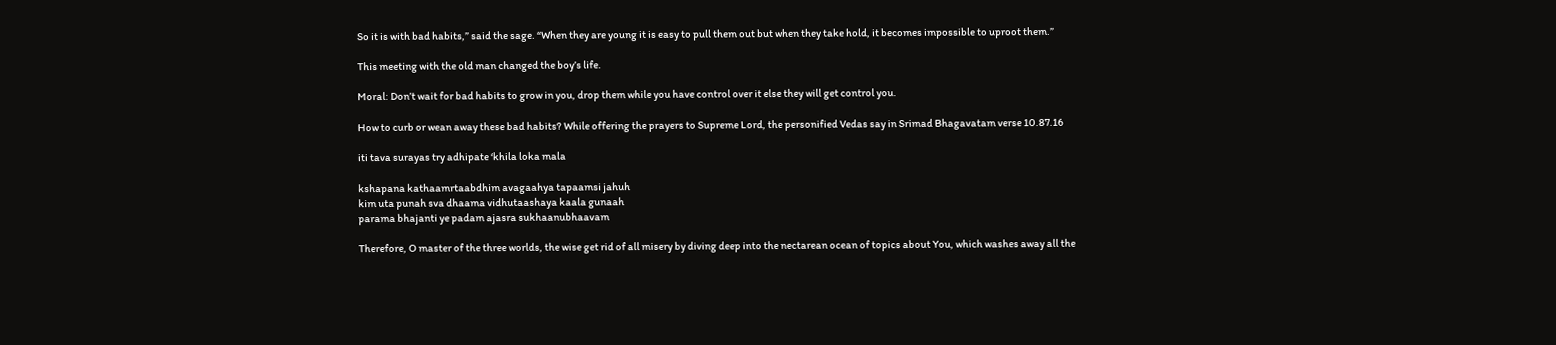So it is with bad habits,” said the sage. “When they are young it is easy to pull them out but when they take hold, it becomes impossible to uproot them.”

This meeting with the old man changed the boy’s life.

Moral: Don’t wait for bad habits to grow in you, drop them while you have control over it else they will get control you.

How to curb or wean away these bad habits? While offering the prayers to Supreme Lord, the personified Vedas say in Srimad Bhagavatam verse 10.87.16

iti tava surayas try adhipate ‘khila loka mala

kshapana kathaamrtaabdhim avagaahya tapaamsi jahuh
kim uta punah sva dhaama vidhutaashaya kaala gunaah
parama bhajanti ye padam ajasra sukhaanubhaavam

Therefore, O master of the three worlds, the wise get rid of all misery by diving deep into the nectarean ocean of topics about You, which washes away all the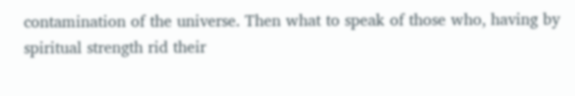contamination of the universe. Then what to speak of those who, having by spiritual strength rid their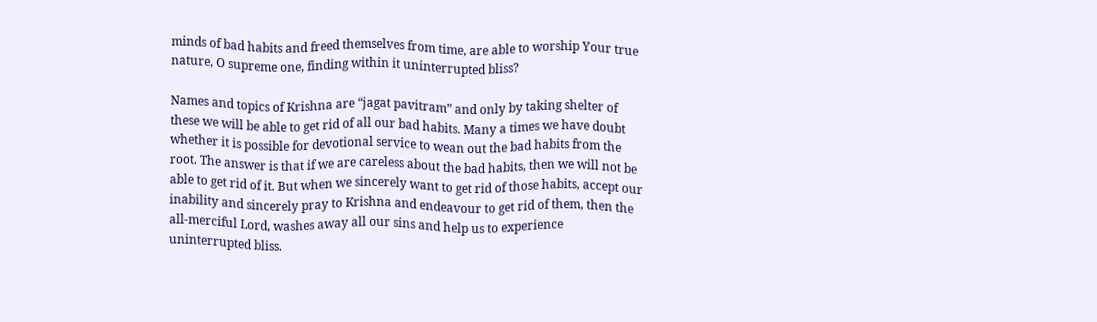minds of bad habits and freed themselves from time, are able to worship Your true nature, O supreme one, finding within it uninterrupted bliss?

Names and topics of Krishna are “jagat pavitram” and only by taking shelter of these we will be able to get rid of all our bad habits. Many a times we have doubt whether it is possible for devotional service to wean out the bad habits from the root. The answer is that if we are careless about the bad habits, then we will not be able to get rid of it. But when we sincerely want to get rid of those habits, accept our inability and sincerely pray to Krishna and endeavour to get rid of them, then the all-merciful Lord, washes away all our sins and help us to experience uninterrupted bliss.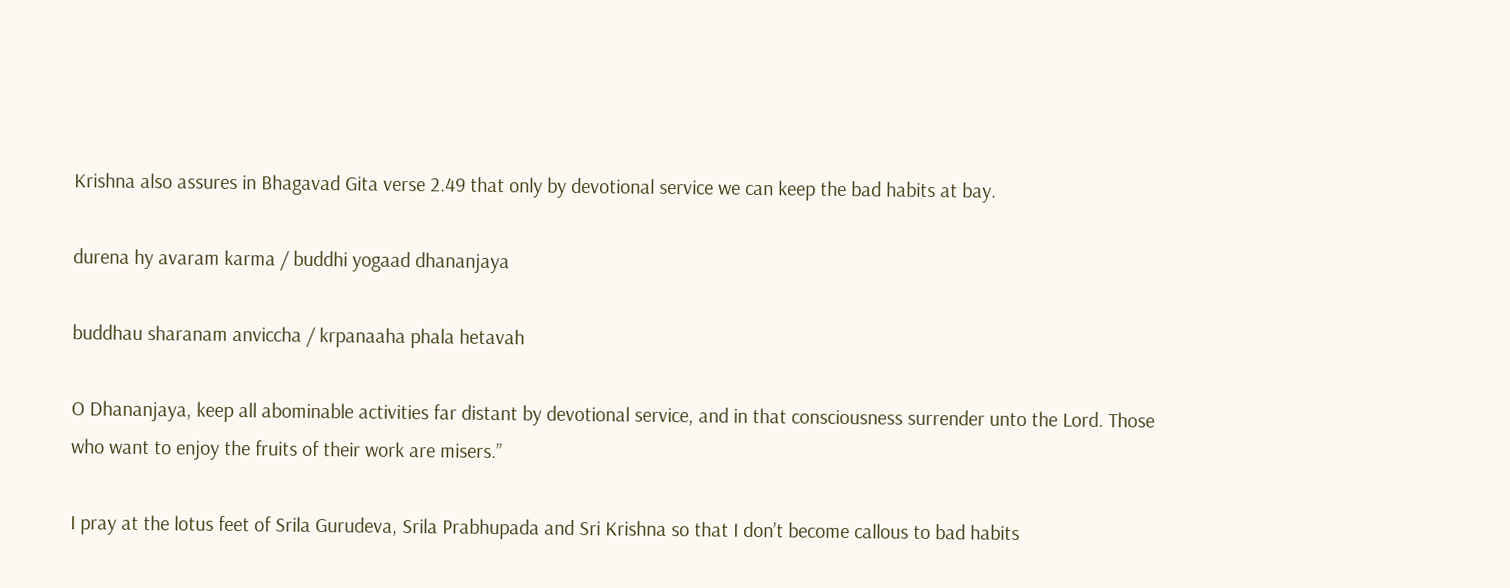Krishna also assures in Bhagavad Gita verse 2.49 that only by devotional service we can keep the bad habits at bay.

durena hy avaram karma / buddhi yogaad dhananjaya

buddhau sharanam anviccha / krpanaaha phala hetavah

O Dhananjaya, keep all abominable activities far distant by devotional service, and in that consciousness surrender unto the Lord. Those who want to enjoy the fruits of their work are misers.”

I pray at the lotus feet of Srila Gurudeva, Srila Prabhupada and Sri Krishna so that I don’t become callous to bad habits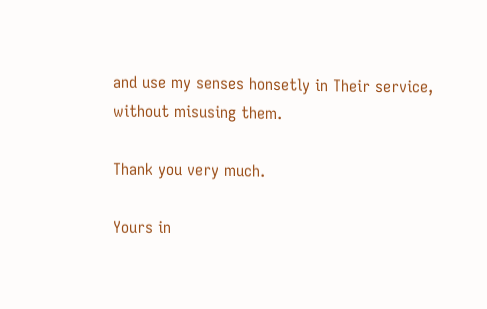and use my senses honsetly in Their service, without misusing them.

Thank you very much.

Yours in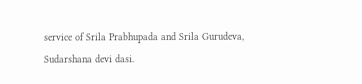service of Srila Prabhupada and Srila Gurudeva,
Sudarshana devi dasi.